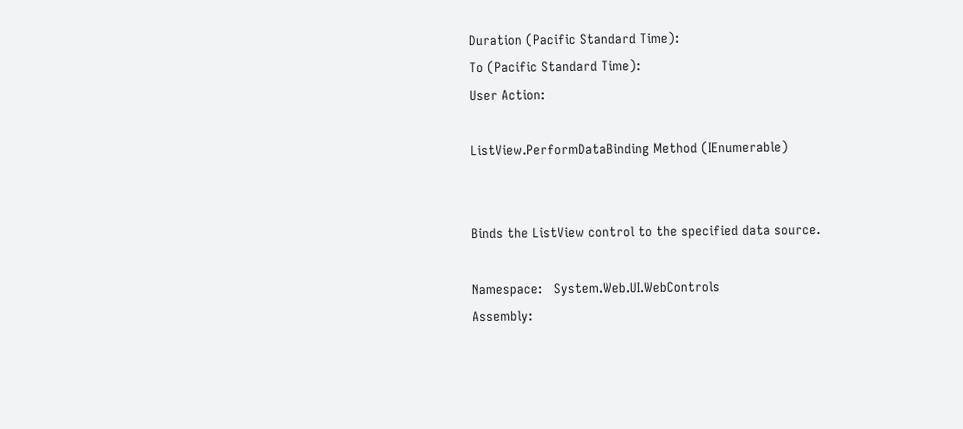Duration (Pacific Standard Time):
To (Pacific Standard Time):
User Action:

ListView.PerformDataBinding Method (IEnumerable)


Binds the ListView control to the specified data source.

Namespace:   System.Web.UI.WebControls
Assembly: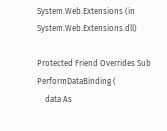System.Web.Extensions (in System.Web.Extensions.dll)

Protected Friend Overrides Sub PerformDataBinding (
    data As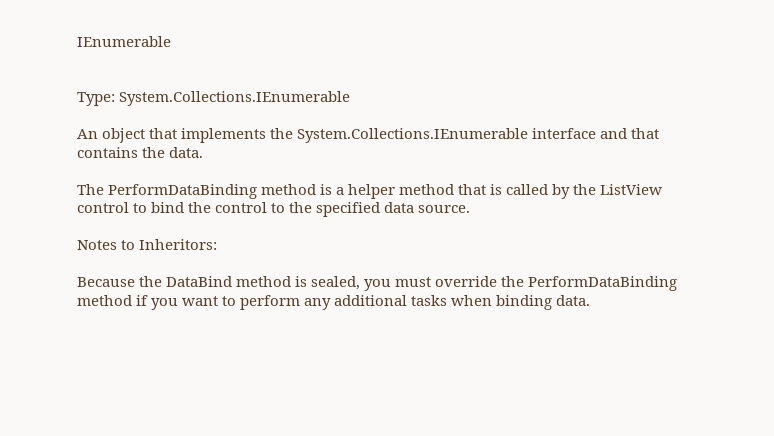IEnumerable


Type: System.Collections.IEnumerable

An object that implements the System.Collections.IEnumerable interface and that contains the data.

The PerformDataBinding method is a helper method that is called by the ListView control to bind the control to the specified data source.

Notes to Inheritors:

Because the DataBind method is sealed, you must override the PerformDataBinding method if you want to perform any additional tasks when binding data.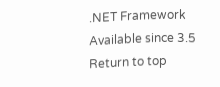.NET Framework
Available since 3.5
Return to top